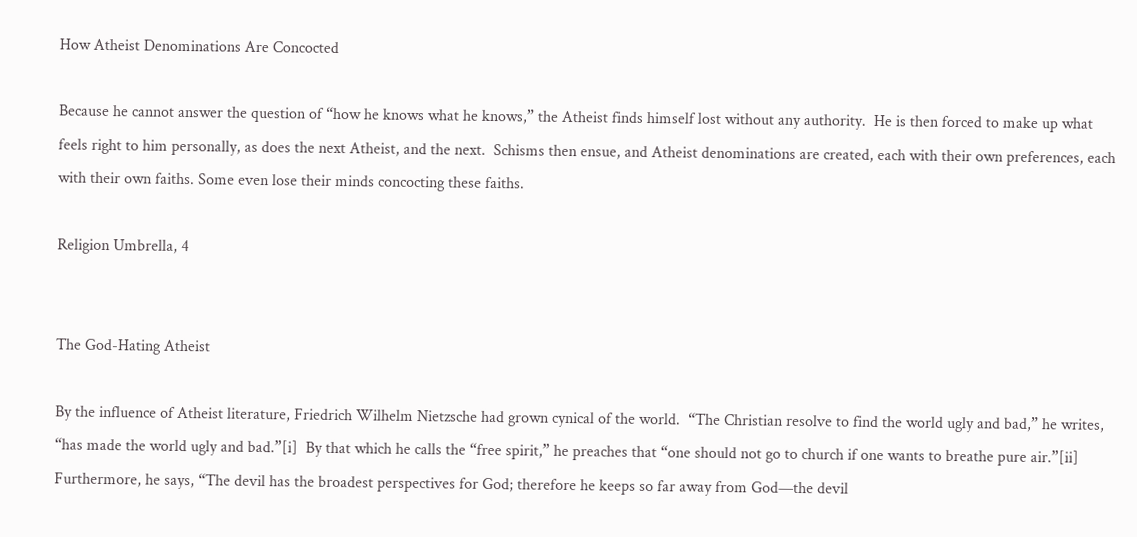How Atheist Denominations Are Concocted

Because he cannot answer the question of “how he knows what he knows,” the Atheist finds himself lost without any authority.  He is then forced to make up what feels right to him personally, as does the next Atheist, and the next.  Schisms then ensue, and Atheist denominations are created, each with their own preferences, each with their own faiths. Some even lose their minds concocting these faiths.

Religion Umbrella, 4


The God-Hating Atheist

By the influence of Atheist literature, Friedrich Wilhelm Nietzsche had grown cynical of the world.  “The Christian resolve to find the world ugly and bad,” he writes, “has made the world ugly and bad.”[i]  By that which he calls the “free spirit,” he preaches that “one should not go to church if one wants to breathe pure air.”[ii]  Furthermore, he says, “The devil has the broadest perspectives for God; therefore he keeps so far away from God—the devil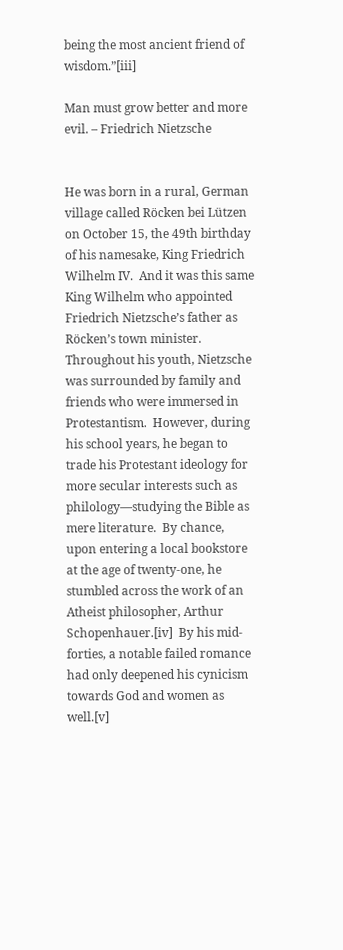being the most ancient friend of wisdom.”[iii]

Man must grow better and more evil. – Friedrich Nietzsche


He was born in a rural, German village called Röcken bei Lützen on October 15, the 49th birthday of his namesake, King Friedrich Wilhelm IV.  And it was this same King Wilhelm who appointed Friedrich Nietzsche’s father as Röcken’s town minister.  Throughout his youth, Nietzsche was surrounded by family and friends who were immersed in Protestantism.  However, during his school years, he began to trade his Protestant ideology for more secular interests such as philology—studying the Bible as mere literature.  By chance, upon entering a local bookstore at the age of twenty-one, he stumbled across the work of an Atheist philosopher, Arthur Schopenhauer.[iv]  By his mid-forties, a notable failed romance had only deepened his cynicism towards God and women as well.[v]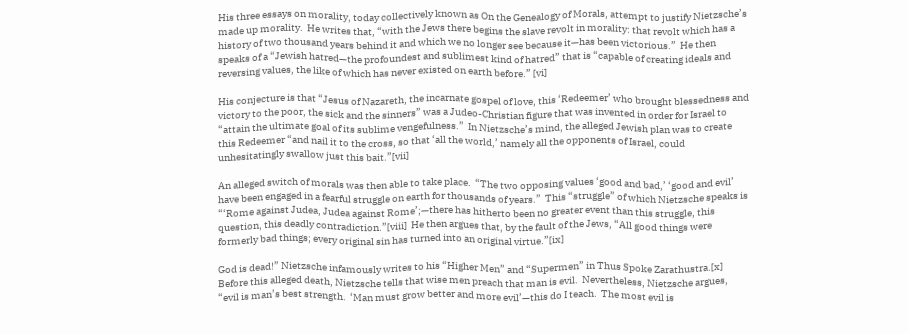His three essays on morality, today collectively known as On the Genealogy of Morals, attempt to justify Nietzsche’s made up morality.  He writes that, “with the Jews there begins the slave revolt in morality: that revolt which has a history of two thousand years behind it and which we no longer see because it—has been victorious.”  He then speaks of a “Jewish hatred—the profoundest and sublimest kind of hatred” that is “capable of creating ideals and reversing values, the like of which has never existed on earth before.” [vi]

His conjecture is that “Jesus of Nazareth, the incarnate gospel of love, this ‘Redeemer’ who brought blessedness and victory to the poor, the sick and the sinners” was a Judeo-Christian figure that was invented in order for Israel to “attain the ultimate goal of its sublime vengefulness.”  In Nietzsche’s mind, the alleged Jewish plan was to create this Redeemer “and nail it to the cross, so that ‘all the world,’ namely all the opponents of Israel, could unhesitatingly swallow just this bait.”[vii]

An alleged switch of morals was then able to take place.  “The two opposing values ‘good and bad,’ ‘good and evil’ have been engaged in a fearful struggle on earth for thousands of years.”  This “struggle” of which Nietzsche speaks is “‘Rome against Judea, Judea against Rome’;—there has hitherto been no greater event than this struggle, this question, this deadly contradiction.”[viii]  He then argues that, by the fault of the Jews, “All good things were formerly bad things; every original sin has turned into an original virtue.”[ix]

God is dead!” Nietzsche infamously writes to his “Higher Men” and “Supermen” in Thus Spoke Zarathustra.[x]  Before this alleged death, Nietzsche tells that wise men preach that man is evil.  Nevertheless, Nietzsche argues, “evil is man’s best strength.  ‘Man must grow better and more evil’—this do I teach.  The most evil is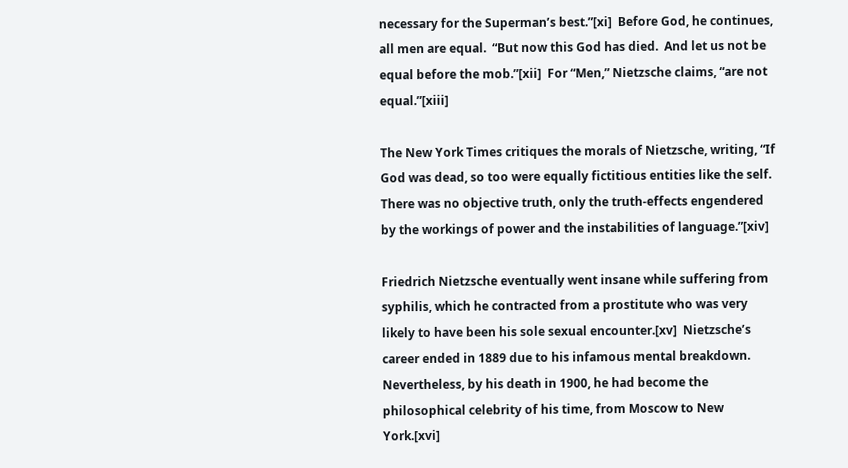necessary for the Superman’s best.”[xi]  Before God, he continues, all men are equal.  “But now this God has died.  And let us not be equal before the mob.”[xii]  For “Men,” Nietzsche claims, “are not equal.”[xiii]

The New York Times critiques the morals of Nietzsche, writing, “If God was dead, so too were equally fictitious entities like the self.  There was no objective truth, only the truth-effects engendered by the workings of power and the instabilities of language.”[xiv]

Friedrich Nietzsche eventually went insane while suffering from syphilis, which he contracted from a prostitute who was very likely to have been his sole sexual encounter.[xv]  Nietzsche’s career ended in 1889 due to his infamous mental breakdown.  Nevertheless, by his death in 1900, he had become the philosophical celebrity of his time, from Moscow to New York.[xvi]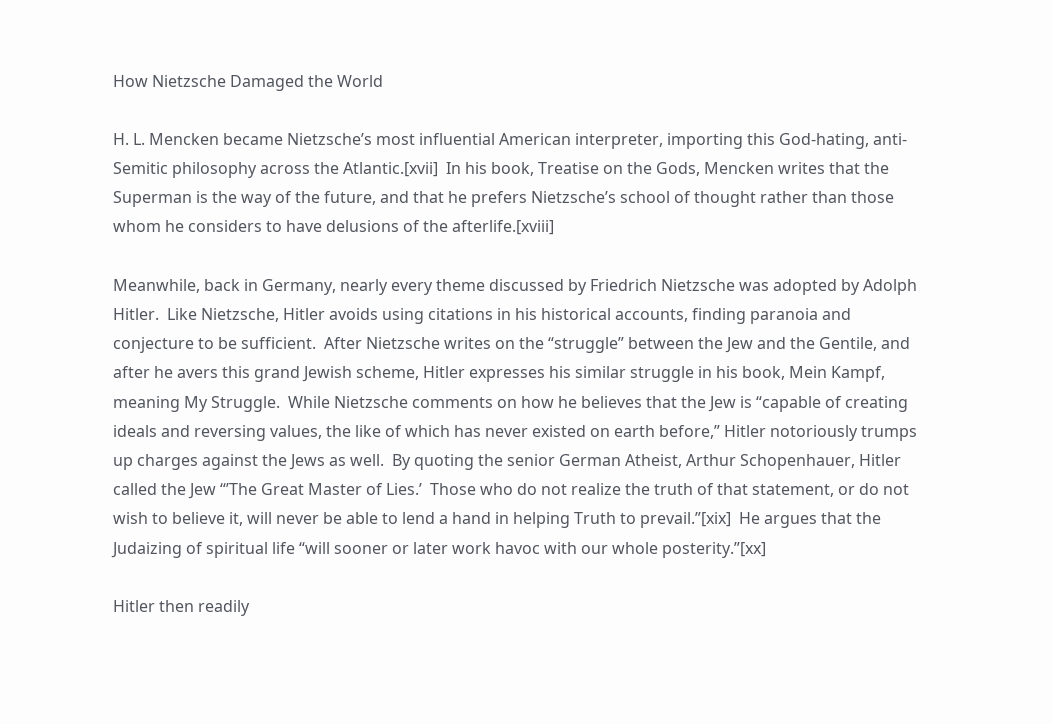How Nietzsche Damaged the World

H. L. Mencken became Nietzsche’s most influential American interpreter, importing this God-hating, anti-Semitic philosophy across the Atlantic.[xvii]  In his book, Treatise on the Gods, Mencken writes that the Superman is the way of the future, and that he prefers Nietzsche’s school of thought rather than those whom he considers to have delusions of the afterlife.[xviii]

Meanwhile, back in Germany, nearly every theme discussed by Friedrich Nietzsche was adopted by Adolph Hitler.  Like Nietzsche, Hitler avoids using citations in his historical accounts, finding paranoia and conjecture to be sufficient.  After Nietzsche writes on the “struggle” between the Jew and the Gentile, and after he avers this grand Jewish scheme, Hitler expresses his similar struggle in his book, Mein Kampf, meaning My Struggle.  While Nietzsche comments on how he believes that the Jew is “capable of creating ideals and reversing values, the like of which has never existed on earth before,” Hitler notoriously trumps up charges against the Jews as well.  By quoting the senior German Atheist, Arthur Schopenhauer, Hitler called the Jew “’The Great Master of Lies.’  Those who do not realize the truth of that statement, or do not wish to believe it, will never be able to lend a hand in helping Truth to prevail.”[xix]  He argues that the Judaizing of spiritual life “will sooner or later work havoc with our whole posterity.”[xx]

Hitler then readily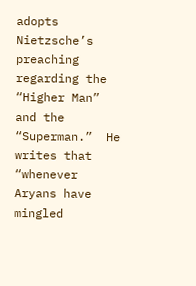adopts Nietzsche’s preaching regarding the “Higher Man” and the “Superman.”  He writes that “whenever Aryans have mingled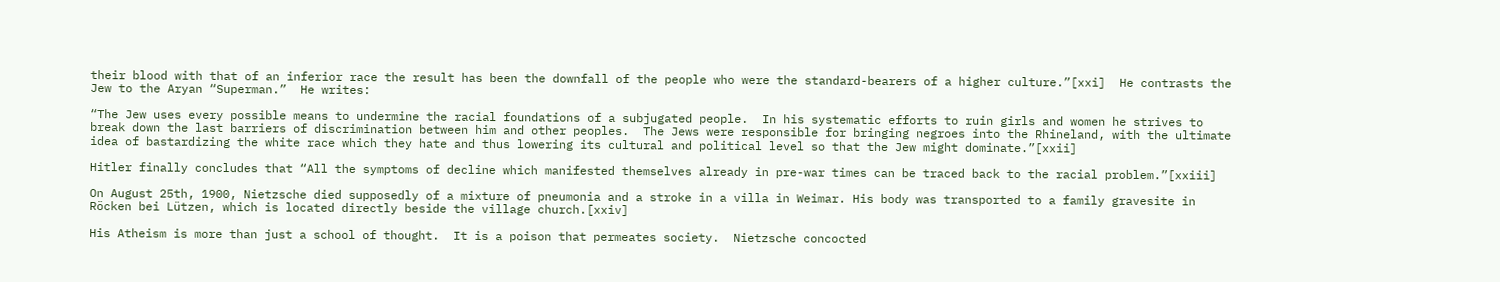their blood with that of an inferior race the result has been the downfall of the people who were the standard-bearers of a higher culture.”[xxi]  He contrasts the Jew to the Aryan “Superman.”  He writes:

“The Jew uses every possible means to undermine the racial foundations of a subjugated people.  In his systematic efforts to ruin girls and women he strives to break down the last barriers of discrimination between him and other peoples.  The Jews were responsible for bringing negroes into the Rhineland, with the ultimate idea of bastardizing the white race which they hate and thus lowering its cultural and political level so that the Jew might dominate.”[xxii]

Hitler finally concludes that “All the symptoms of decline which manifested themselves already in pre-war times can be traced back to the racial problem.”[xxiii]

On August 25th, 1900, Nietzsche died supposedly of a mixture of pneumonia and a stroke in a villa in Weimar. His body was transported to a family gravesite in Röcken bei Lützen, which is located directly beside the village church.[xxiv]

His Atheism is more than just a school of thought.  It is a poison that permeates society.  Nietzsche concocted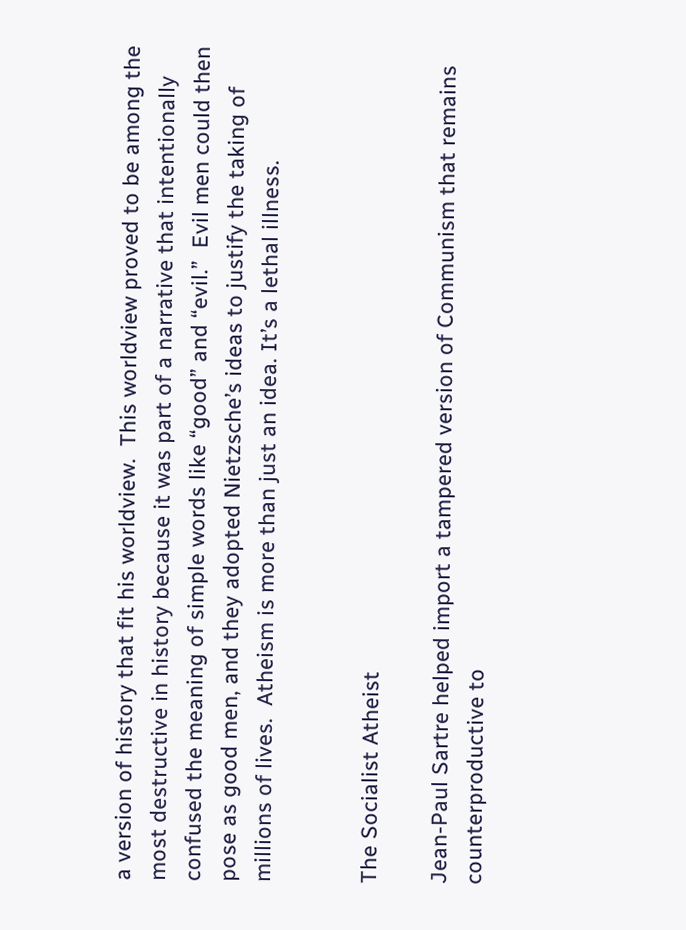a version of history that fit his worldview.  This worldview proved to be among the most destructive in history because it was part of a narrative that intentionally confused the meaning of simple words like “good” and “evil.”  Evil men could then pose as good men, and they adopted Nietzsche’s ideas to justify the taking of millions of lives.  Atheism is more than just an idea. It’s a lethal illness.


The Socialist Atheist

Jean-Paul Sartre helped import a tampered version of Communism that remains counterproductive to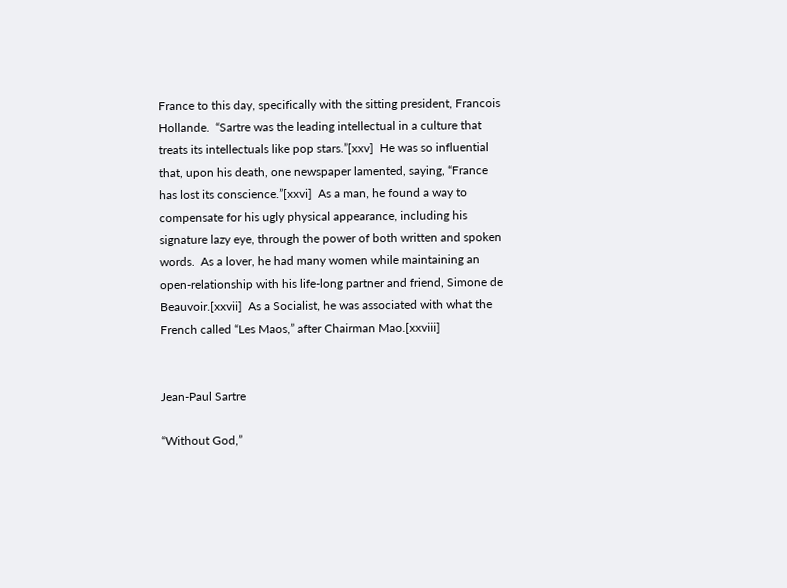France to this day, specifically with the sitting president, Francois Hollande.  “Sartre was the leading intellectual in a culture that treats its intellectuals like pop stars.”[xxv]  He was so influential that, upon his death, one newspaper lamented, saying, “France has lost its conscience.”[xxvi]  As a man, he found a way to compensate for his ugly physical appearance, including his signature lazy eye, through the power of both written and spoken words.  As a lover, he had many women while maintaining an open-relationship with his life-long partner and friend, Simone de Beauvoir.[xxvii]  As a Socialist, he was associated with what the French called “Les Maos,” after Chairman Mao.[xxviii]


Jean-Paul Sartre

“Without God,”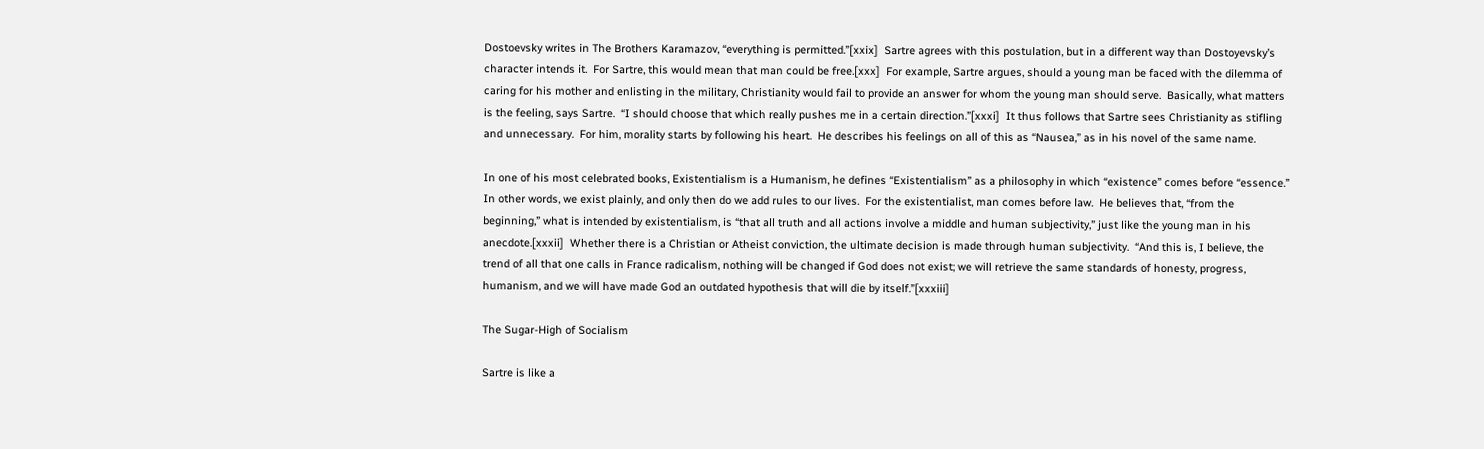Dostoevsky writes in The Brothers Karamazov, “everything is permitted.”[xxix]  Sartre agrees with this postulation, but in a different way than Dostoyevsky’s character intends it.  For Sartre, this would mean that man could be free.[xxx]  For example, Sartre argues, should a young man be faced with the dilemma of caring for his mother and enlisting in the military, Christianity would fail to provide an answer for whom the young man should serve.  Basically, what matters is the feeling, says Sartre.  “I should choose that which really pushes me in a certain direction.”[xxxi]  It thus follows that Sartre sees Christianity as stifling and unnecessary.  For him, morality starts by following his heart.  He describes his feelings on all of this as “Nausea,” as in his novel of the same name.

In one of his most celebrated books, Existentialism is a Humanism, he defines “Existentialism” as a philosophy in which “existence” comes before “essence.”  In other words, we exist plainly, and only then do we add rules to our lives.  For the existentialist, man comes before law.  He believes that, “from the beginning,” what is intended by existentialism, is “that all truth and all actions involve a middle and human subjectivity,” just like the young man in his anecdote.[xxxii]  Whether there is a Christian or Atheist conviction, the ultimate decision is made through human subjectivity.  “And this is, I believe, the trend of all that one calls in France radicalism, nothing will be changed if God does not exist; we will retrieve the same standards of honesty, progress, humanism, and we will have made God an outdated hypothesis that will die by itself.”[xxxiii]

The Sugar-High of Socialism

Sartre is like a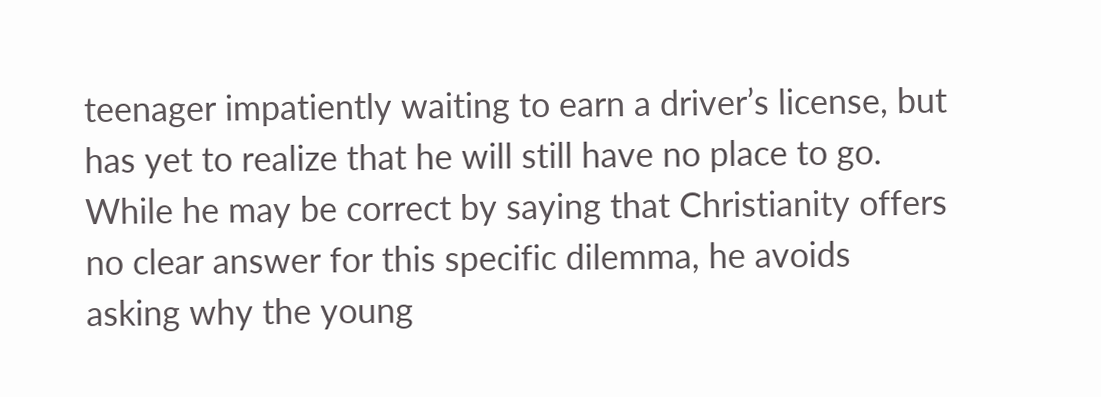teenager impatiently waiting to earn a driver’s license, but has yet to realize that he will still have no place to go.  While he may be correct by saying that Christianity offers no clear answer for this specific dilemma, he avoids asking why the young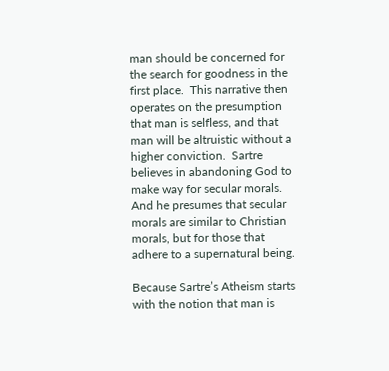man should be concerned for the search for goodness in the first place.  This narrative then operates on the presumption that man is selfless, and that man will be altruistic without a higher conviction.  Sartre believes in abandoning God to make way for secular morals.  And he presumes that secular morals are similar to Christian morals, but for those that adhere to a supernatural being.

Because Sartre’s Atheism starts with the notion that man is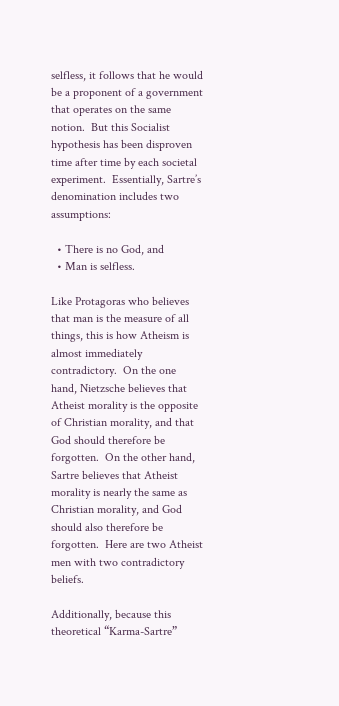selfless, it follows that he would be a proponent of a government that operates on the same notion.  But this Socialist hypothesis has been disproven time after time by each societal experiment.  Essentially, Sartre’s denomination includes two assumptions:

  • There is no God, and
  • Man is selfless.

Like Protagoras who believes that man is the measure of all things, this is how Atheism is almost immediately contradictory.  On the one hand, Nietzsche believes that Atheist morality is the opposite of Christian morality, and that God should therefore be forgotten.  On the other hand, Sartre believes that Atheist morality is nearly the same as Christian morality, and God should also therefore be forgotten.  Here are two Atheist men with two contradictory beliefs.

Additionally, because this theoretical “Karma-Sartre”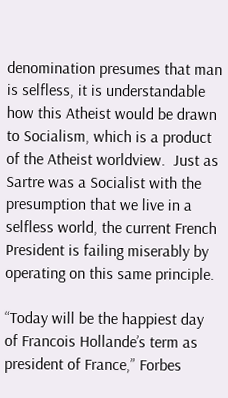denomination presumes that man is selfless, it is understandable how this Atheist would be drawn to Socialism, which is a product of the Atheist worldview.  Just as Sartre was a Socialist with the presumption that we live in a selfless world, the current French President is failing miserably by operating on this same principle.

“Today will be the happiest day of Francois Hollande’s term as president of France,” Forbes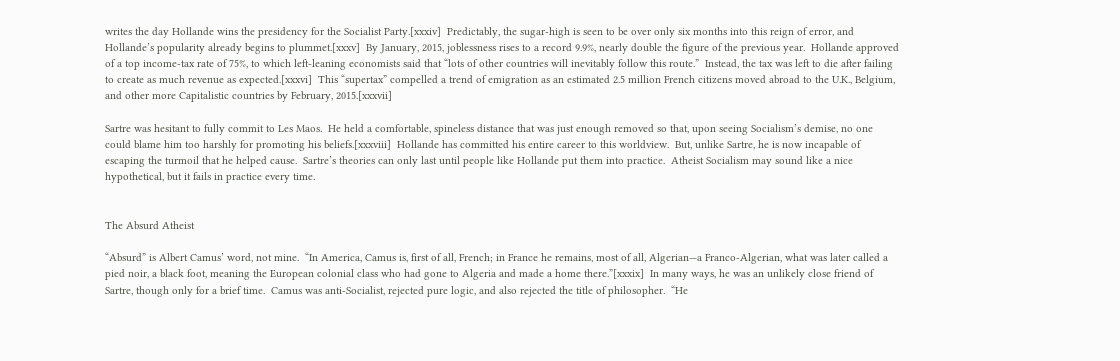writes the day Hollande wins the presidency for the Socialist Party.[xxxiv]  Predictably, the sugar-high is seen to be over only six months into this reign of error, and Hollande’s popularity already begins to plummet.[xxxv]  By January, 2015, joblessness rises to a record 9.9%, nearly double the figure of the previous year.  Hollande approved of a top income-tax rate of 75%, to which left-leaning economists said that “lots of other countries will inevitably follow this route.”  Instead, the tax was left to die after failing to create as much revenue as expected.[xxxvi]  This “supertax” compelled a trend of emigration as an estimated 2.5 million French citizens moved abroad to the U.K., Belgium, and other more Capitalistic countries by February, 2015.[xxxvii]

Sartre was hesitant to fully commit to Les Maos.  He held a comfortable, spineless distance that was just enough removed so that, upon seeing Socialism’s demise, no one could blame him too harshly for promoting his beliefs.[xxxviii]  Hollande has committed his entire career to this worldview.  But, unlike Sartre, he is now incapable of escaping the turmoil that he helped cause.  Sartre’s theories can only last until people like Hollande put them into practice.  Atheist Socialism may sound like a nice hypothetical, but it fails in practice every time.


The Absurd Atheist

“Absurd” is Albert Camus’ word, not mine.  “In America, Camus is, first of all, French; in France he remains, most of all, Algerian—a Franco-Algerian, what was later called a pied noir, a black foot, meaning the European colonial class who had gone to Algeria and made a home there.”[xxxix]  In many ways, he was an unlikely close friend of Sartre, though only for a brief time.  Camus was anti-Socialist, rejected pure logic, and also rejected the title of philosopher.  “He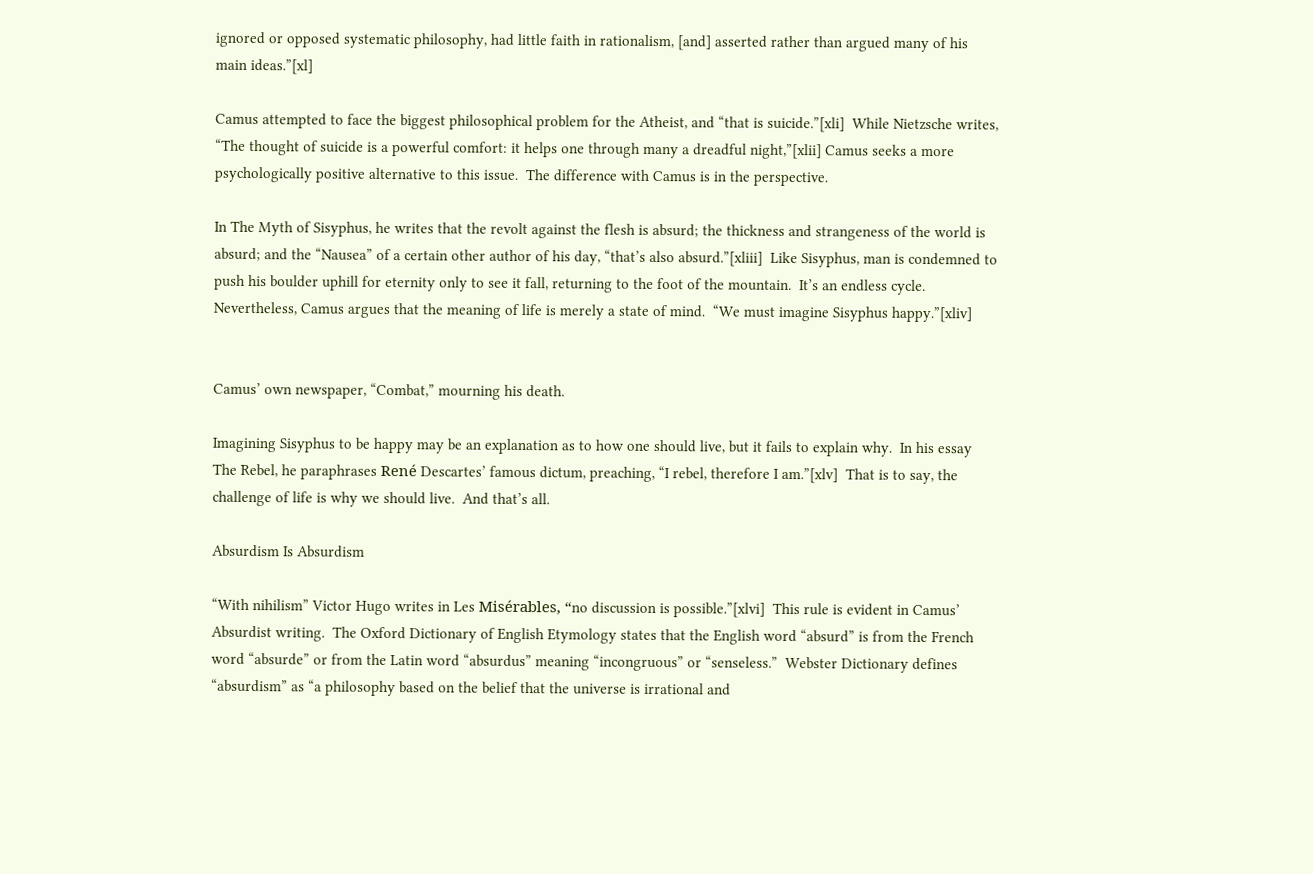ignored or opposed systematic philosophy, had little faith in rationalism, [and] asserted rather than argued many of his main ideas.”[xl]

Camus attempted to face the biggest philosophical problem for the Atheist, and “that is suicide.”[xli]  While Nietzsche writes, “The thought of suicide is a powerful comfort: it helps one through many a dreadful night,”[xlii] Camus seeks a more psychologically positive alternative to this issue.  The difference with Camus is in the perspective.

In The Myth of Sisyphus, he writes that the revolt against the flesh is absurd; the thickness and strangeness of the world is absurd; and the “Nausea” of a certain other author of his day, “that’s also absurd.”[xliii]  Like Sisyphus, man is condemned to push his boulder uphill for eternity only to see it fall, returning to the foot of the mountain.  It’s an endless cycle.  Nevertheless, Camus argues that the meaning of life is merely a state of mind.  “We must imagine Sisyphus happy.”[xliv]


Camus’ own newspaper, “Combat,” mourning his death.

Imagining Sisyphus to be happy may be an explanation as to how one should live, but it fails to explain why.  In his essay The Rebel, he paraphrases René Descartes’ famous dictum, preaching, “I rebel, therefore I am.”[xlv]  That is to say, the challenge of life is why we should live.  And that’s all.

Absurdism Is Absurdism

“With nihilism” Victor Hugo writes in Les Misérables, “no discussion is possible.”[xlvi]  This rule is evident in Camus’ Absurdist writing.  The Oxford Dictionary of English Etymology states that the English word “absurd” is from the French word “absurde” or from the Latin word “absurdus” meaning “incongruous” or “senseless.”  Webster Dictionary defines “absurdism” as “a philosophy based on the belief that the universe is irrational and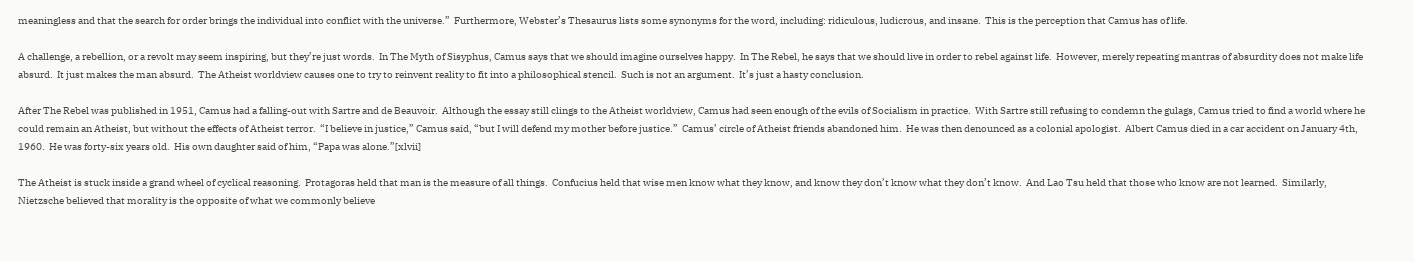meaningless and that the search for order brings the individual into conflict with the universe.”  Furthermore, Webster’s Thesaurus lists some synonyms for the word, including: ridiculous, ludicrous, and insane.  This is the perception that Camus has of life.

A challenge, a rebellion, or a revolt may seem inspiring, but they’re just words.  In The Myth of Sisyphus, Camus says that we should imagine ourselves happy.  In The Rebel, he says that we should live in order to rebel against life.  However, merely repeating mantras of absurdity does not make life absurd.  It just makes the man absurd.  The Atheist worldview causes one to try to reinvent reality to fit into a philosophical stencil.  Such is not an argument.  It’s just a hasty conclusion.

After The Rebel was published in 1951, Camus had a falling-out with Sartre and de Beauvoir.  Although the essay still clings to the Atheist worldview, Camus had seen enough of the evils of Socialism in practice.  With Sartre still refusing to condemn the gulags, Camus tried to find a world where he could remain an Atheist, but without the effects of Atheist terror.  “I believe in justice,” Camus said, “but I will defend my mother before justice.”  Camus’ circle of Atheist friends abandoned him.  He was then denounced as a colonial apologist.  Albert Camus died in a car accident on January 4th, 1960.  He was forty-six years old.  His own daughter said of him, “Papa was alone.”[xlvii]

The Atheist is stuck inside a grand wheel of cyclical reasoning.  Protagoras held that man is the measure of all things.  Confucius held that wise men know what they know, and know they don’t know what they don’t know.  And Lao Tsu held that those who know are not learned.  Similarly, Nietzsche believed that morality is the opposite of what we commonly believe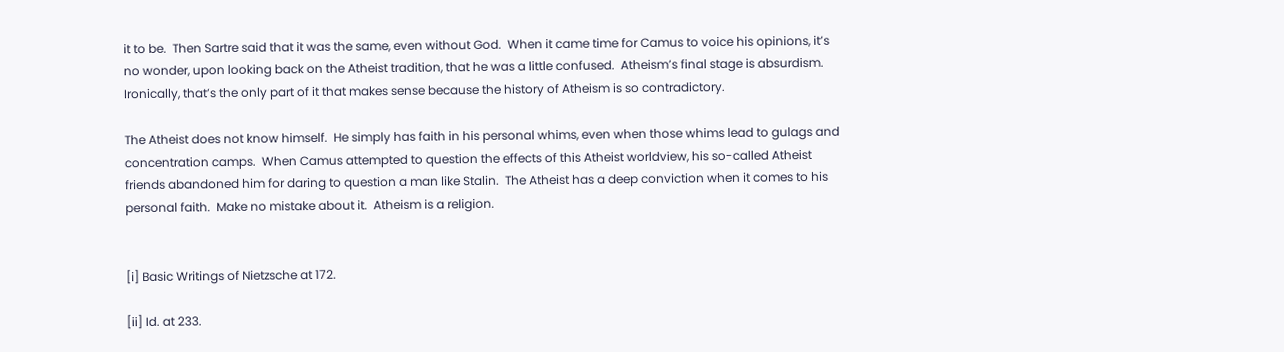it to be.  Then Sartre said that it was the same, even without God.  When it came time for Camus to voice his opinions, it’s no wonder, upon looking back on the Atheist tradition, that he was a little confused.  Atheism’s final stage is absurdism.  Ironically, that’s the only part of it that makes sense because the history of Atheism is so contradictory.

The Atheist does not know himself.  He simply has faith in his personal whims, even when those whims lead to gulags and concentration camps.  When Camus attempted to question the effects of this Atheist worldview, his so-called Atheist friends abandoned him for daring to question a man like Stalin.  The Atheist has a deep conviction when it comes to his personal faith.  Make no mistake about it.  Atheism is a religion.


[i] Basic Writings of Nietzsche at 172.

[ii] Id. at 233.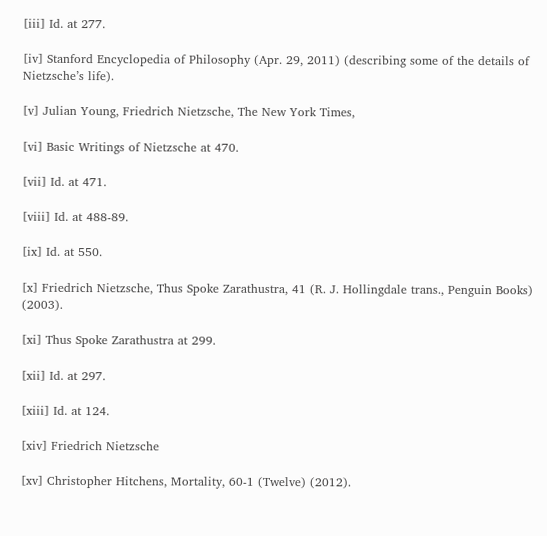[iii] Id. at 277.

[iv] Stanford Encyclopedia of Philosophy (Apr. 29, 2011) (describing some of the details of Nietzsche’s life).

[v] Julian Young, Friedrich Nietzsche, The New York Times,

[vi] Basic Writings of Nietzsche at 470.

[vii] Id. at 471.

[viii] Id. at 488-89.

[ix] Id. at 550.

[x] Friedrich Nietzsche, Thus Spoke Zarathustra, 41 (R. J. Hollingdale trans., Penguin Books) (2003).

[xi] Thus Spoke Zarathustra at 299.

[xii] Id. at 297.

[xiii] Id. at 124.

[xiv] Friedrich Nietzsche

[xv] Christopher Hitchens, Mortality, 60-1 (Twelve) (2012).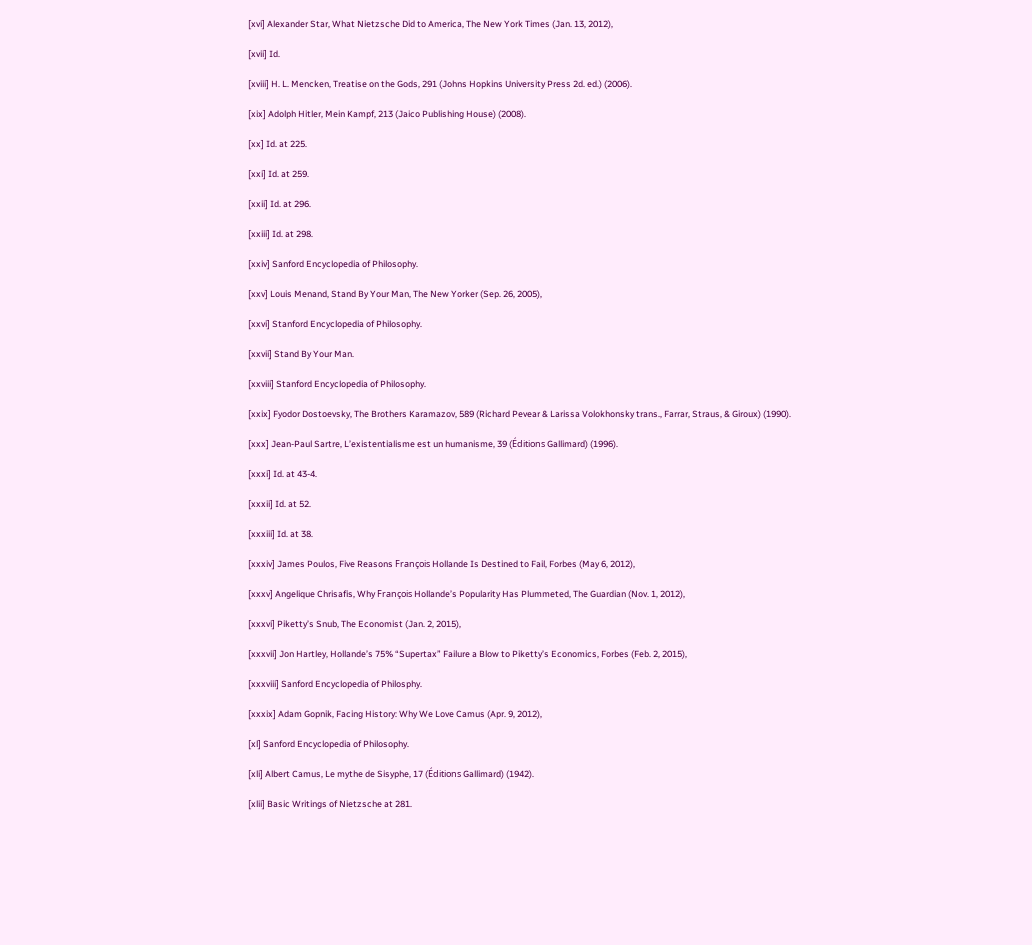[xvi] Alexander Star, What Nietzsche Did to America, The New York Times (Jan. 13, 2012),

[xvii] Id.

[xviii] H. L. Mencken, Treatise on the Gods, 291 (Johns Hopkins University Press 2d. ed.) (2006).

[xix] Adolph Hitler, Mein Kampf, 213 (Jaico Publishing House) (2008).

[xx] Id. at 225.

[xxi] Id. at 259.

[xxii] Id. at 296.

[xxiii] Id. at 298.

[xxiv] Sanford Encyclopedia of Philosophy.

[xxv] Louis Menand, Stand By Your Man, The New Yorker (Sep. 26, 2005),

[xxvi] Stanford Encyclopedia of Philosophy.

[xxvii] Stand By Your Man.

[xxviii] Stanford Encyclopedia of Philosophy.

[xxix] Fyodor Dostoevsky, The Brothers Karamazov, 589 (Richard Pevear & Larissa Volokhonsky trans., Farrar, Straus, & Giroux) (1990).

[xxx] Jean-Paul Sartre, L’existentialisme est un humanisme, 39 (Éditions Gallimard) (1996).

[xxxi] Id. at 43-4.

[xxxii] Id. at 52.

[xxxiii] Id. at 38.

[xxxiv] James Poulos, Five Reasons François Hollande Is Destined to Fail, Forbes (May 6, 2012),

[xxxv] Angelique Chrisafis, Why François Hollande’s Popularity Has Plummeted, The Guardian (Nov. 1, 2012),

[xxxvi] Piketty’s Snub, The Economist (Jan. 2, 2015),

[xxxvii] Jon Hartley, Hollande’s 75% “Supertax” Failure a Blow to Piketty’s Economics, Forbes (Feb. 2, 2015),

[xxxviii] Sanford Encyclopedia of Philosphy.

[xxxix] Adam Gopnik, Facing History: Why We Love Camus (Apr. 9, 2012),

[xl] Sanford Encyclopedia of Philosophy.

[xli] Albert Camus, Le mythe de Sisyphe, 17 (Éditions Gallimard) (1942).

[xlii] Basic Writings of Nietzsche at 281.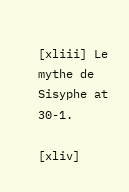[xliii] Le mythe de Sisyphe at 30-1.

[xliv]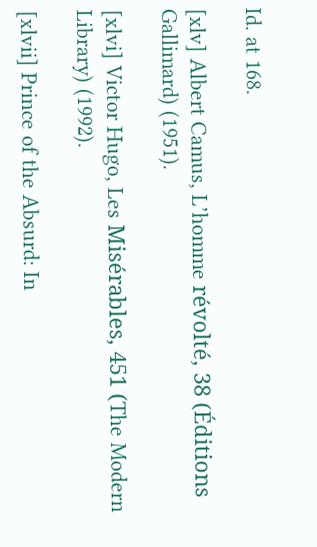Id. at 168.

[xlv] Albert Camus, L’homme révolté, 38 (Éditions Gallimard) (1951).

[xlvi] Victor Hugo, Les Misérables, 451 (The Modern Library) (1992).

[xlvii] Prince of the Absurd: In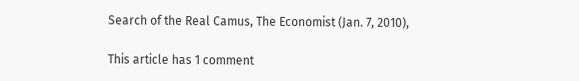Search of the Real Camus, The Economist (Jan. 7, 2010),

This article has 1 comment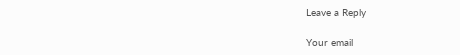Leave a Reply

Your email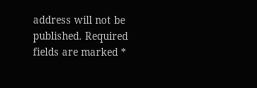address will not be published. Required fields are marked *